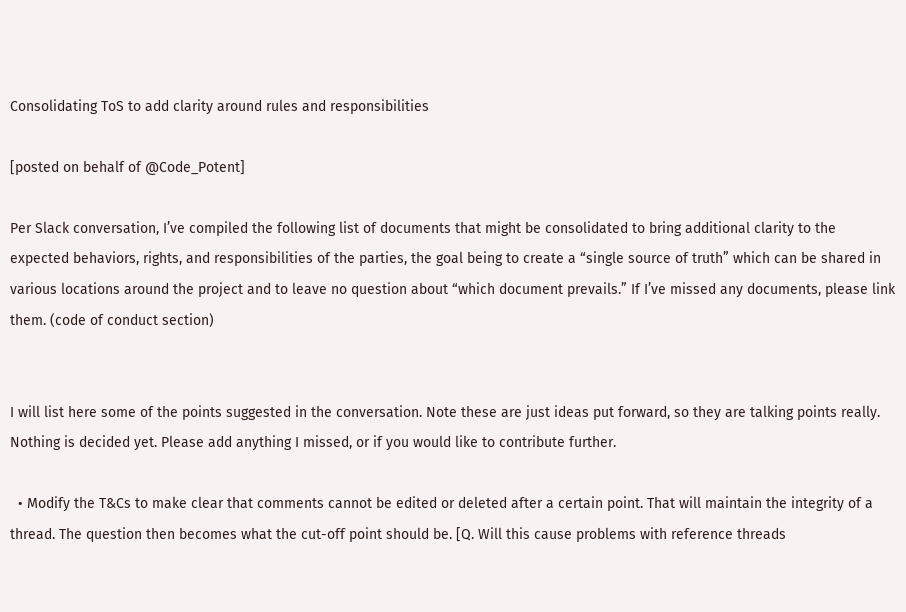Consolidating ToS to add clarity around rules and responsibilities

[posted on behalf of @Code_Potent]

Per Slack conversation, I’ve compiled the following list of documents that might be consolidated to bring additional clarity to the expected behaviors, rights, and responsibilities of the parties, the goal being to create a “single source of truth” which can be shared in various locations around the project and to leave no question about “which document prevails.” If I’ve missed any documents, please link them. (code of conduct section)


I will list here some of the points suggested in the conversation. Note these are just ideas put forward, so they are talking points really. Nothing is decided yet. Please add anything I missed, or if you would like to contribute further.

  • Modify the T&Cs to make clear that comments cannot be edited or deleted after a certain point. That will maintain the integrity of a thread. The question then becomes what the cut-off point should be. [Q. Will this cause problems with reference threads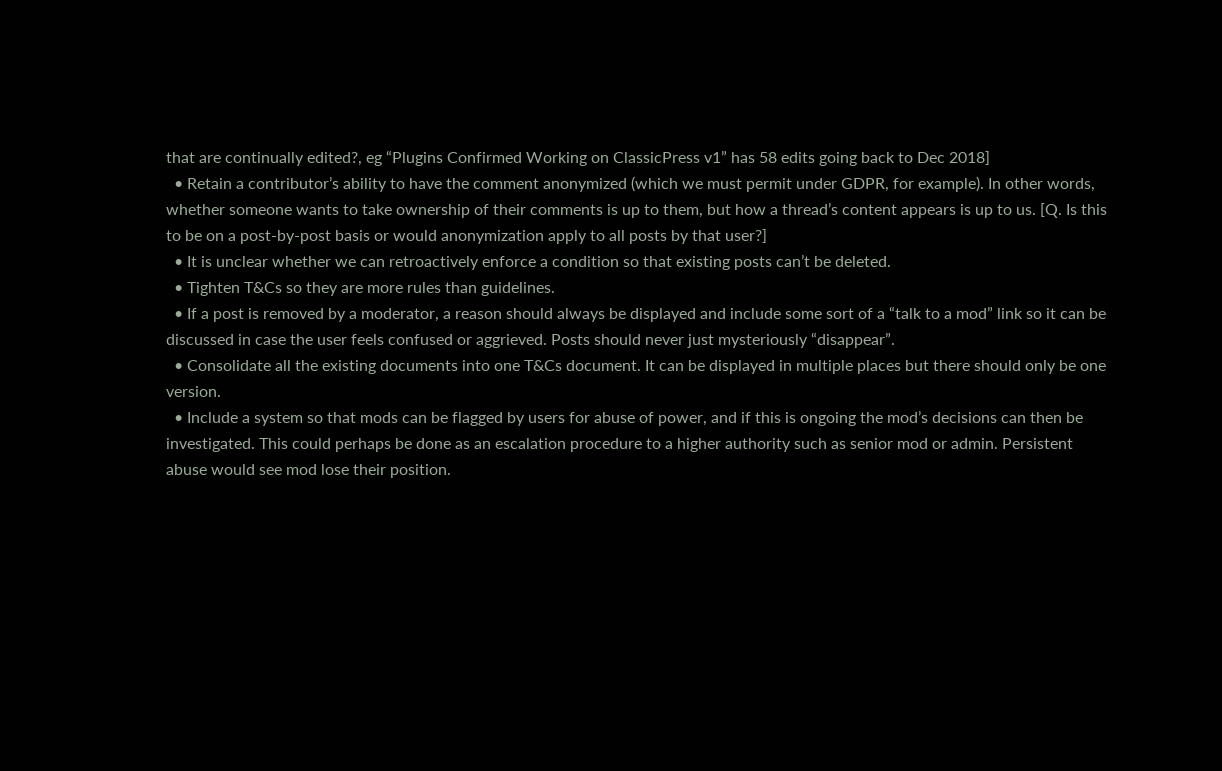that are continually edited?, eg “Plugins Confirmed Working on ClassicPress v1” has 58 edits going back to Dec 2018]
  • Retain a contributor’s ability to have the comment anonymized (which we must permit under GDPR, for example). In other words, whether someone wants to take ownership of their comments is up to them, but how a thread’s content appears is up to us. [Q. Is this to be on a post-by-post basis or would anonymization apply to all posts by that user?]
  • It is unclear whether we can retroactively enforce a condition so that existing posts can’t be deleted.
  • Tighten T&Cs so they are more rules than guidelines.
  • If a post is removed by a moderator, a reason should always be displayed and include some sort of a “talk to a mod” link so it can be discussed in case the user feels confused or aggrieved. Posts should never just mysteriously “disappear”.
  • Consolidate all the existing documents into one T&Cs document. It can be displayed in multiple places but there should only be one version.
  • Include a system so that mods can be flagged by users for abuse of power, and if this is ongoing the mod’s decisions can then be investigated. This could perhaps be done as an escalation procedure to a higher authority such as senior mod or admin. Persistent abuse would see mod lose their position.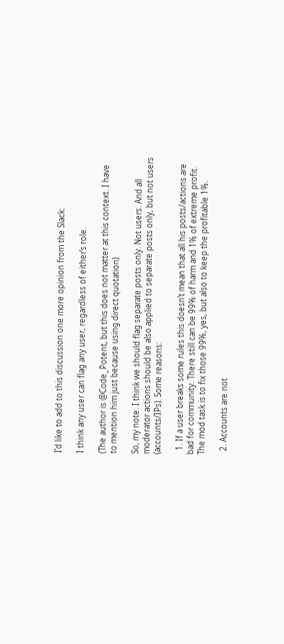I’d like to add to this discussion one more opinion from the Slack:

I think any user can flag any user, regardless of either’s role.

(The author is @Code_Potent, but this does not matter at this context. I have to mention him just because using direct quotation)

So, my note. I think we should flag separate posts only. Not users. And all moderator actions should be also applied to separate posts only, but not users (accounts/IPs). Some reasons:

  1. If a user breaks some rules this doesn’t mean that all his posts/actions are bad for community. There still can be 99% of harm and 1% of extreme profit. The mod task is to fix those 99%, yes, but also to keep the profitable 1%.

  2. Accounts are not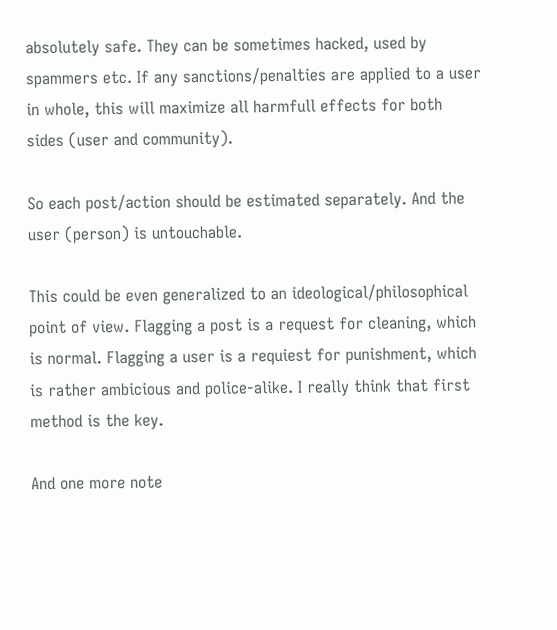absolutely safe. They can be sometimes hacked, used by spammers etc. If any sanctions/penalties are applied to a user in whole, this will maximize all harmfull effects for both sides (user and community).

So each post/action should be estimated separately. And the user (person) is untouchable.

This could be even generalized to an ideological/philosophical point of view. Flagging a post is a request for cleaning, which is normal. Flagging a user is a requiest for punishment, which is rather ambicious and police-alike. I really think that first method is the key.

And one more note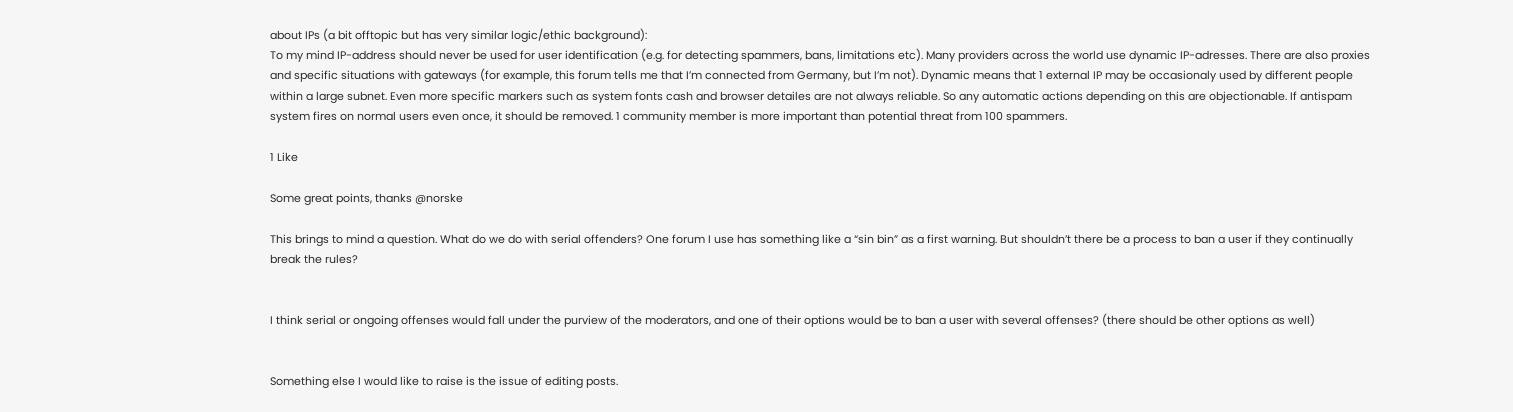about IPs (a bit offtopic but has very similar logic/ethic background):
To my mind IP-address should never be used for user identification (e.g. for detecting spammers, bans, limitations etc). Many providers across the world use dynamic IP-adresses. There are also proxies and specific situations with gateways (for example, this forum tells me that I’m connected from Germany, but I’m not). Dynamic means that 1 external IP may be occasionaly used by different people within a large subnet. Even more specific markers such as system fonts cash and browser detailes are not always reliable. So any automatic actions depending on this are objectionable. If antispam system fires on normal users even once, it should be removed. 1 community member is more important than potential threat from 100 spammers.

1 Like

Some great points, thanks @norske

This brings to mind a question. What do we do with serial offenders? One forum I use has something like a “sin bin” as a first warning. But shouldn’t there be a process to ban a user if they continually break the rules?


I think serial or ongoing offenses would fall under the purview of the moderators, and one of their options would be to ban a user with several offenses? (there should be other options as well)


Something else I would like to raise is the issue of editing posts.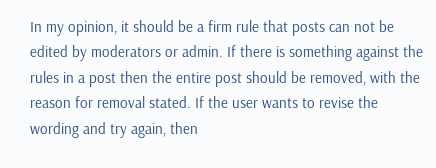In my opinion, it should be a firm rule that posts can not be edited by moderators or admin. If there is something against the rules in a post then the entire post should be removed, with the reason for removal stated. If the user wants to revise the wording and try again, then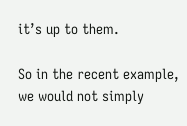it’s up to them.

So in the recent example, we would not simply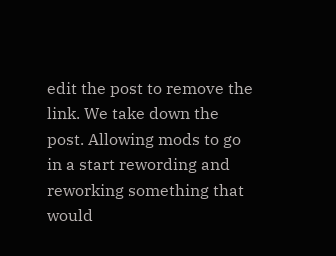edit the post to remove the link. We take down the post. Allowing mods to go in a start rewording and reworking something that would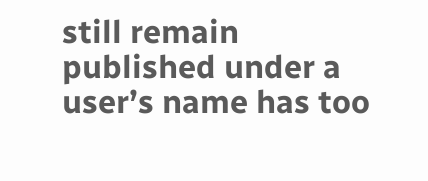still remain published under a user’s name has too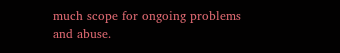much scope for ongoing problems and abuse.